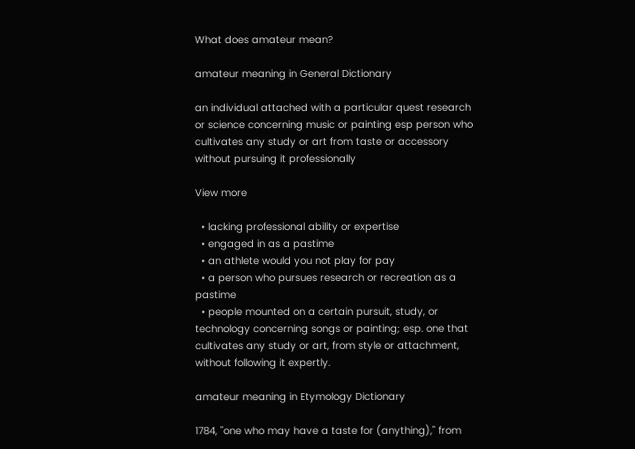What does amateur mean?

amateur meaning in General Dictionary

an individual attached with a particular quest research or science concerning music or painting esp person who cultivates any study or art from taste or accessory without pursuing it professionally

View more

  • lacking professional ability or expertise
  • engaged in as a pastime
  • an athlete would you not play for pay
  • a person who pursues research or recreation as a pastime
  • people mounted on a certain pursuit, study, or technology concerning songs or painting; esp. one that cultivates any study or art, from style or attachment, without following it expertly.

amateur meaning in Etymology Dictionary

1784, "one who may have a taste for (anything)," from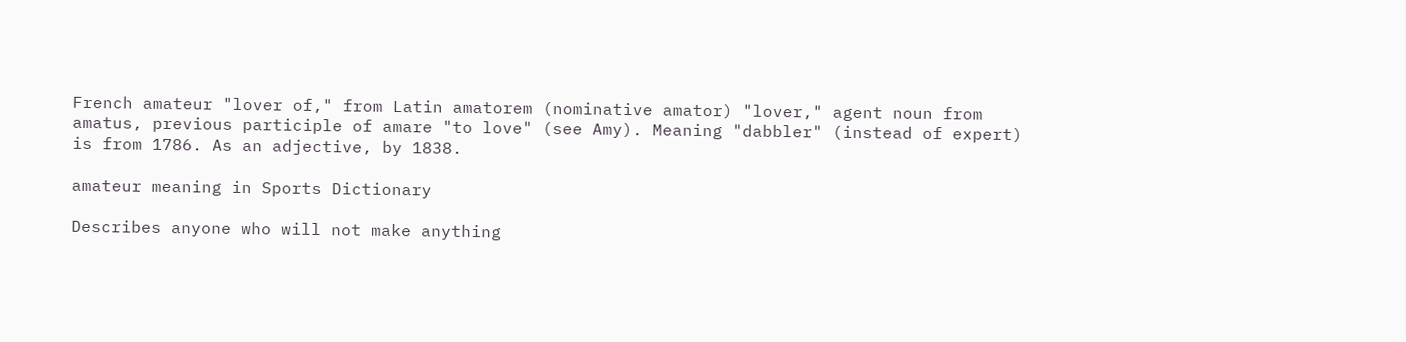French amateur "lover of," from Latin amatorem (nominative amator) "lover," agent noun from amatus, previous participle of amare "to love" (see Amy). Meaning "dabbler" (instead of expert) is from 1786. As an adjective, by 1838.

amateur meaning in Sports Dictionary

Describes anyone who will not make anything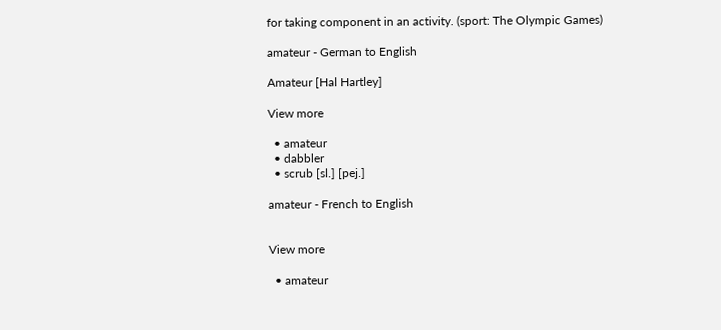for taking component in an activity. (sport: The Olympic Games)

amateur - German to English

Amateur [Hal Hartley]

View more

  • amateur
  • dabbler
  • scrub [sl.] [pej.]

amateur - French to English


View more

  • amateur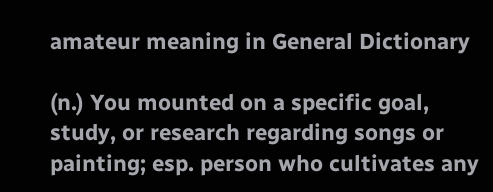amateur meaning in General Dictionary

(n.) You mounted on a specific goal, study, or research regarding songs or painting; esp. person who cultivates any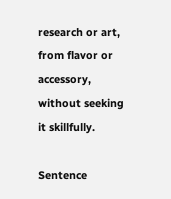research or art, from flavor or accessory, without seeking it skillfully.

Sentence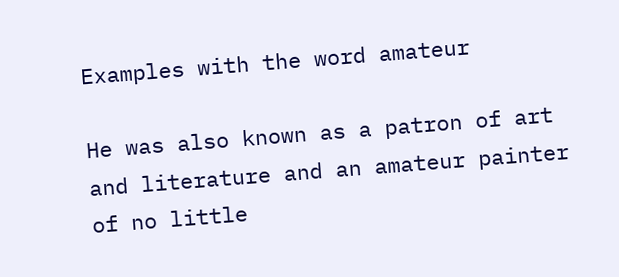Examples with the word amateur

He was also known as a patron of art and literature and an amateur painter of no little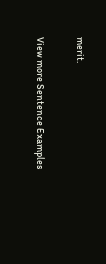merit.

View more Sentence Examples